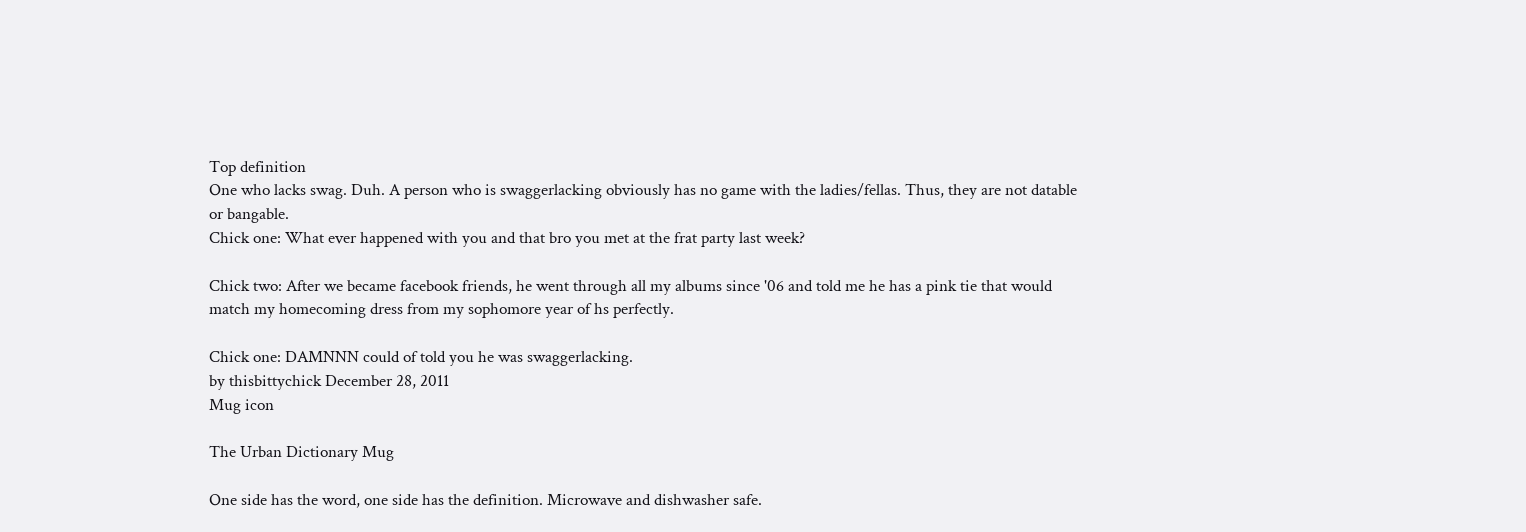Top definition
One who lacks swag. Duh. A person who is swaggerlacking obviously has no game with the ladies/fellas. Thus, they are not datable or bangable.
Chick one: What ever happened with you and that bro you met at the frat party last week?

Chick two: After we became facebook friends, he went through all my albums since '06 and told me he has a pink tie that would match my homecoming dress from my sophomore year of hs perfectly.

Chick one: DAMNNN could of told you he was swaggerlacking.
by thisbittychick December 28, 2011
Mug icon

The Urban Dictionary Mug

One side has the word, one side has the definition. Microwave and dishwasher safe.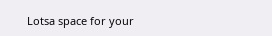Lotsa space for your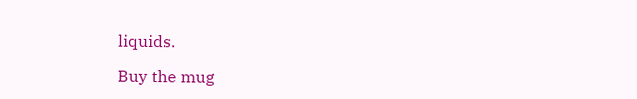liquids.

Buy the mug